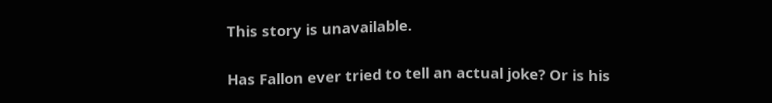This story is unavailable.

Has Fallon ever tried to tell an actual joke? Or is his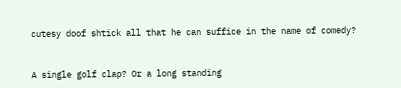cutesy doof shtick all that he can suffice in the name of comedy?


A single golf clap? Or a long standing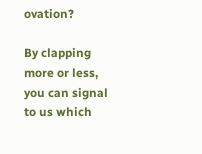ovation?

By clapping more or less, you can signal to us which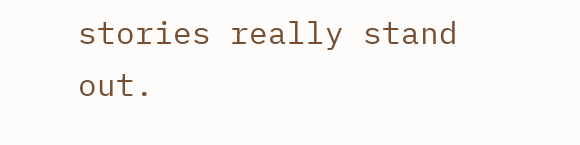stories really stand out.